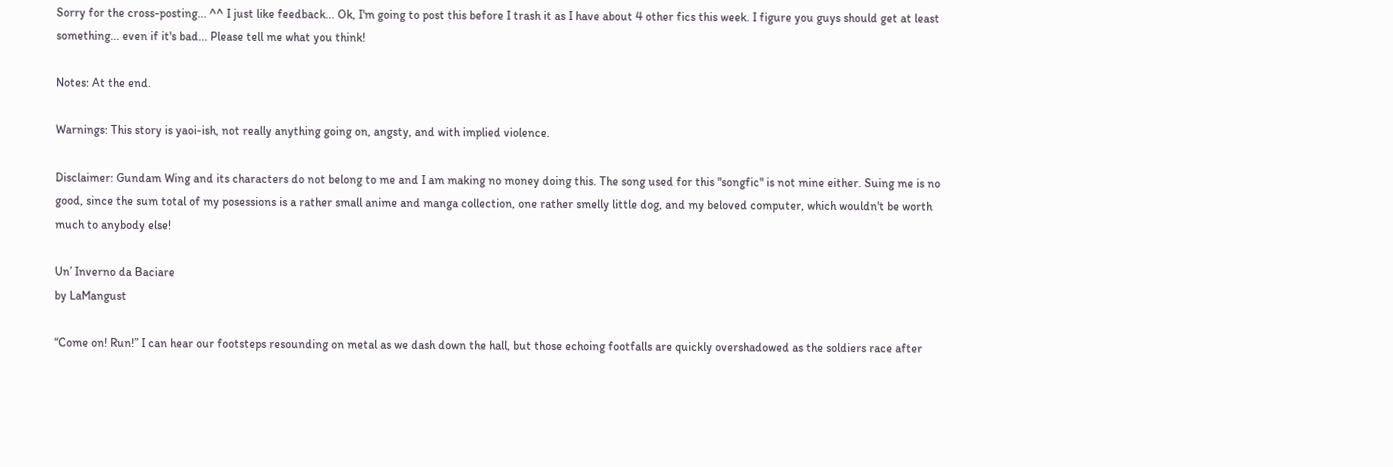Sorry for the cross-posting... ^^ I just like feedback... Ok, I'm going to post this before I trash it as I have about 4 other fics this week. I figure you guys should get at least something... even if it's bad... Please tell me what you think!

Notes: At the end.

Warnings: This story is yaoi-ish, not really anything going on, angsty, and with implied violence.

Disclaimer: Gundam Wing and its characters do not belong to me and I am making no money doing this. The song used for this "songfic" is not mine either. Suing me is no good, since the sum total of my posessions is a rather small anime and manga collection, one rather smelly little dog, and my beloved computer, which wouldn't be worth much to anybody else!

Un’ Inverno da Baciare
by LaMangust

“Come on! Run!” I can hear our footsteps resounding on metal as we dash down the hall, but those echoing footfalls are quickly overshadowed as the soldiers race after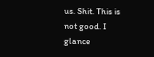us. Shit. This is not good. I glance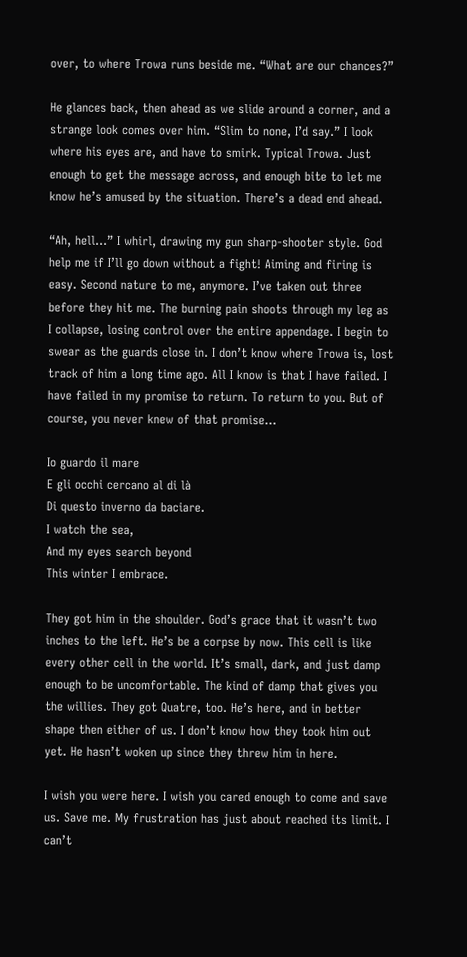over, to where Trowa runs beside me. “What are our chances?”

He glances back, then ahead as we slide around a corner, and a strange look comes over him. “Slim to none, I’d say.” I look where his eyes are, and have to smirk. Typical Trowa. Just enough to get the message across, and enough bite to let me know he’s amused by the situation. There’s a dead end ahead.

“Ah, hell…” I whirl, drawing my gun sharp-shooter style. God help me if I’ll go down without a fight! Aiming and firing is easy. Second nature to me, anymore. I’ve taken out three before they hit me. The burning pain shoots through my leg as I collapse, losing control over the entire appendage. I begin to swear as the guards close in. I don’t know where Trowa is, lost track of him a long time ago. All I know is that I have failed. I have failed in my promise to return. To return to you. But of course, you never knew of that promise...

Io guardo il mare
E gli occhi cercano al di là
Di questo inverno da baciare.
I watch the sea,
And my eyes search beyond
This winter I embrace.

They got him in the shoulder. God’s grace that it wasn’t two inches to the left. He’s be a corpse by now. This cell is like every other cell in the world. It’s small, dark, and just damp enough to be uncomfortable. The kind of damp that gives you the willies. They got Quatre, too. He’s here, and in better shape then either of us. I don’t know how they took him out yet. He hasn’t woken up since they threw him in here.

I wish you were here. I wish you cared enough to come and save us. Save me. My frustration has just about reached its limit. I can’t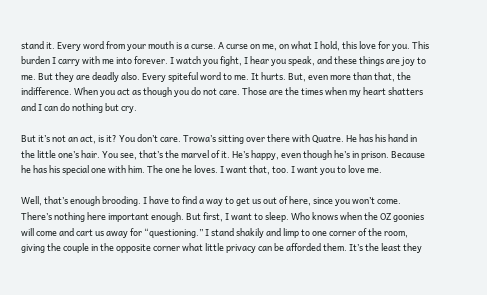stand it. Every word from your mouth is a curse. A curse on me, on what I hold, this love for you. This burden I carry with me into forever. I watch you fight, I hear you speak, and these things are joy to me. But they are deadly also. Every spiteful word to me. It hurts. But, even more than that, the indifference. When you act as though you do not care. Those are the times when my heart shatters and I can do nothing but cry.

But it’s not an act, is it? You don’t care. Trowa’s sitting over there with Quatre. He has his hand in the little one’s hair. You see, that’s the marvel of it. He’s happy, even though he’s in prison. Because he has his special one with him. The one he loves. I want that, too. I want you to love me.

Well, that’s enough brooding. I have to find a way to get us out of here, since you won’t come. There’s nothing here important enough. But first, I want to sleep. Who knows when the OZ goonies will come and cart us away for “questioning.” I stand shakily and limp to one corner of the room, giving the couple in the opposite corner what little privacy can be afforded them. It’s the least they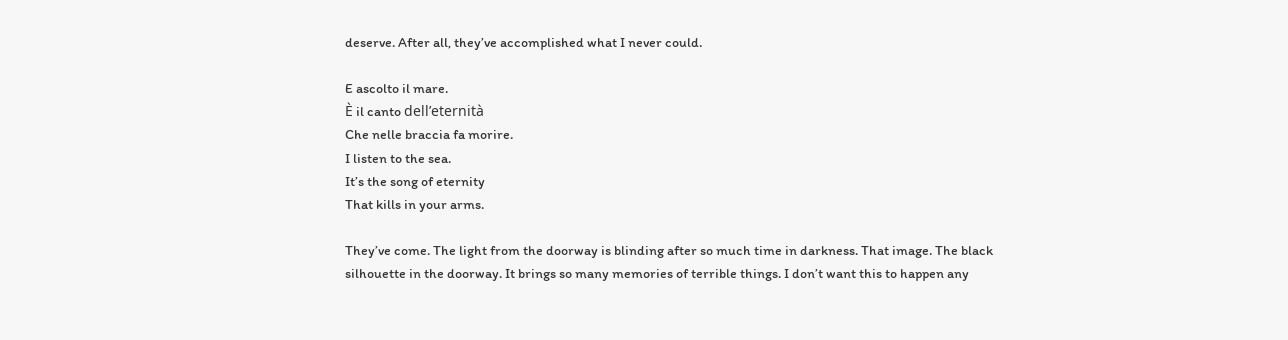deserve. After all, they’ve accomplished what I never could.

E ascolto il mare.
È il canto dell’eternità
Che nelle braccia fa morire.
I listen to the sea.
It’s the song of eternity
That kills in your arms.

They’ve come. The light from the doorway is blinding after so much time in darkness. That image. The black silhouette in the doorway. It brings so many memories of terrible things. I don’t want this to happen any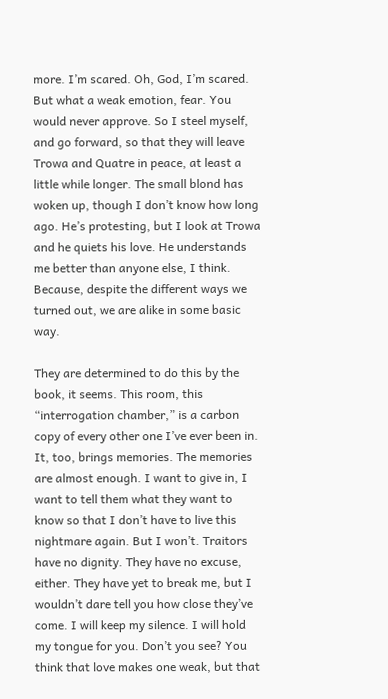more. I’m scared. Oh, God, I’m scared. But what a weak emotion, fear. You would never approve. So I steel myself, and go forward, so that they will leave Trowa and Quatre in peace, at least a little while longer. The small blond has woken up, though I don’t know how long ago. He’s protesting, but I look at Trowa and he quiets his love. He understands me better than anyone else, I think. Because, despite the different ways we turned out, we are alike in some basic way.

They are determined to do this by the book, it seems. This room, this “interrogation chamber,” is a carbon copy of every other one I’ve ever been in. It, too, brings memories. The memories are almost enough. I want to give in, I want to tell them what they want to know so that I don’t have to live this nightmare again. But I won’t. Traitors have no dignity. They have no excuse, either. They have yet to break me, but I wouldn’t dare tell you how close they’ve come. I will keep my silence. I will hold my tongue for you. Don’t you see? You think that love makes one weak, but that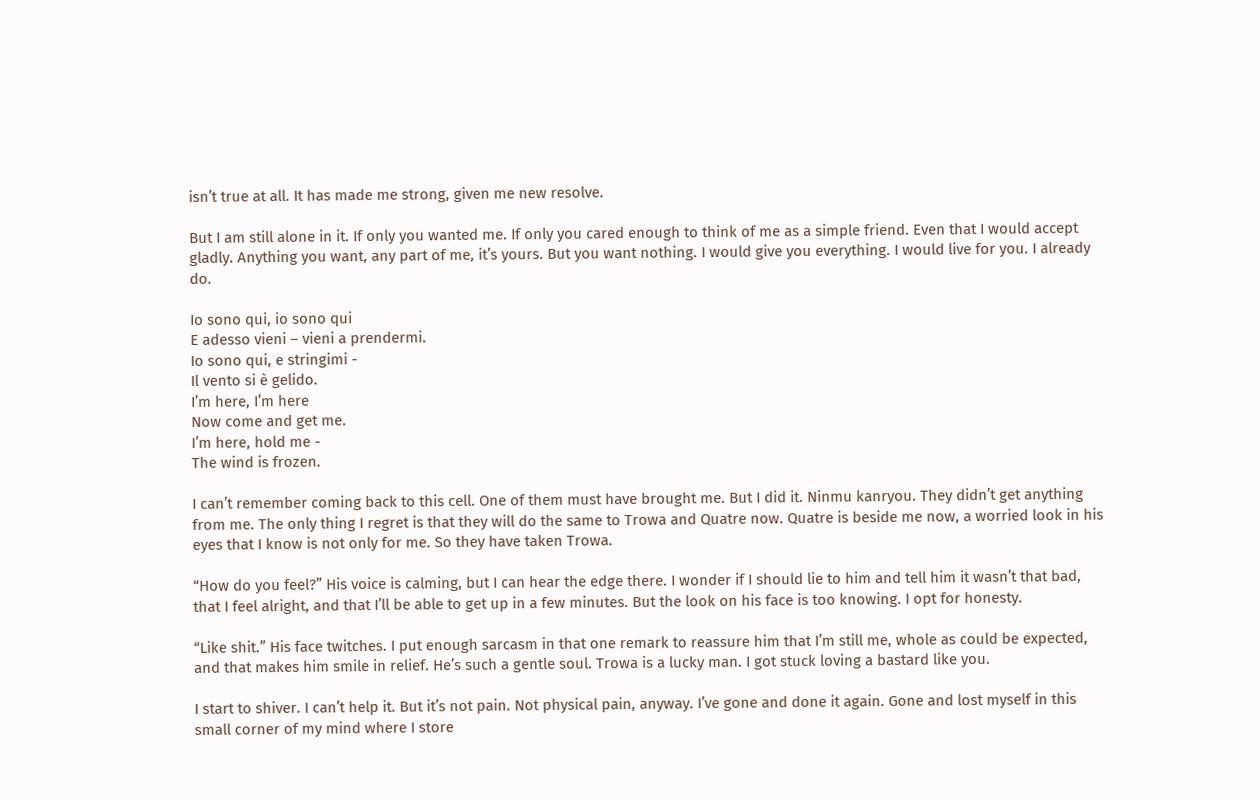isn’t true at all. It has made me strong, given me new resolve.

But I am still alone in it. If only you wanted me. If only you cared enough to think of me as a simple friend. Even that I would accept gladly. Anything you want, any part of me, it’s yours. But you want nothing. I would give you everything. I would live for you. I already do.

Io sono qui, io sono qui
E adesso vieni – vieni a prendermi.
Io sono qui, e stringimi -
Il vento si è gelido.
I’m here, I’m here
Now come and get me.
I’m here, hold me -
The wind is frozen.

I can’t remember coming back to this cell. One of them must have brought me. But I did it. Ninmu kanryou. They didn’t get anything from me. The only thing I regret is that they will do the same to Trowa and Quatre now. Quatre is beside me now, a worried look in his eyes that I know is not only for me. So they have taken Trowa.

“How do you feel?” His voice is calming, but I can hear the edge there. I wonder if I should lie to him and tell him it wasn’t that bad, that I feel alright, and that I’ll be able to get up in a few minutes. But the look on his face is too knowing. I opt for honesty.

“Like shit.” His face twitches. I put enough sarcasm in that one remark to reassure him that I’m still me, whole as could be expected, and that makes him smile in relief. He’s such a gentle soul. Trowa is a lucky man. I got stuck loving a bastard like you.

I start to shiver. I can’t help it. But it’s not pain. Not physical pain, anyway. I’ve gone and done it again. Gone and lost myself in this small corner of my mind where I store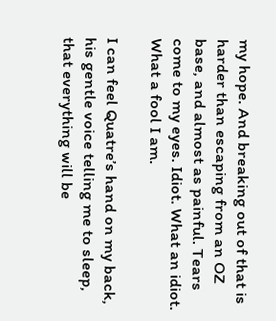my hope. And breaking out of that is harder than escaping from an OZ base, and almost as painful. Tears come to my eyes. Idiot. What an idiot. What a fool I am.

I can feel Quatre’s hand on my back, his gentle voice telling me to sleep, that everything will be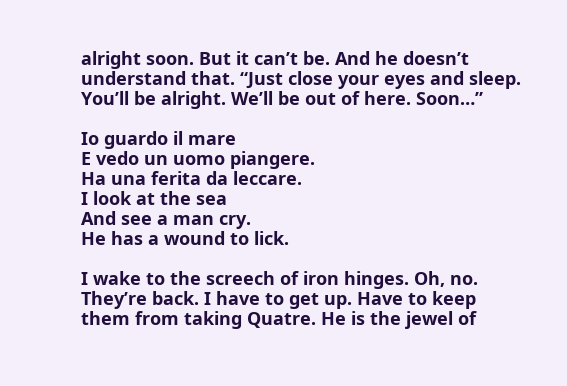alright soon. But it can’t be. And he doesn’t understand that. “Just close your eyes and sleep. You’ll be alright. We’ll be out of here. Soon…”

Io guardo il mare
E vedo un uomo piangere.
Ha una ferita da leccare.
I look at the sea
And see a man cry.
He has a wound to lick.

I wake to the screech of iron hinges. Oh, no. They’re back. I have to get up. Have to keep them from taking Quatre. He is the jewel of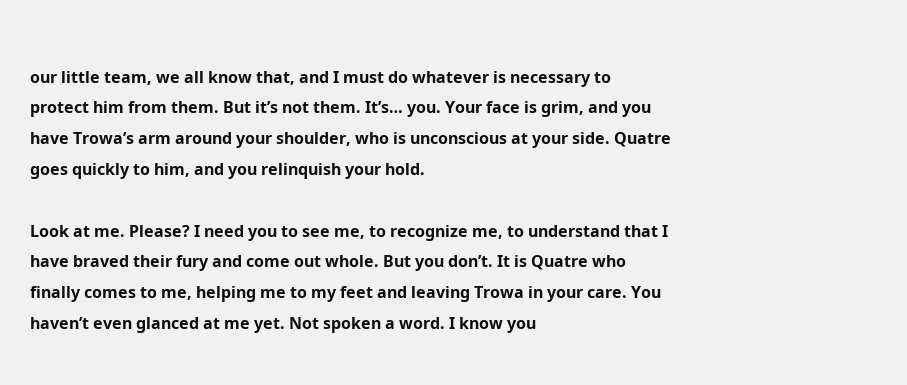our little team, we all know that, and I must do whatever is necessary to protect him from them. But it’s not them. It’s… you. Your face is grim, and you have Trowa’s arm around your shoulder, who is unconscious at your side. Quatre goes quickly to him, and you relinquish your hold.

Look at me. Please? I need you to see me, to recognize me, to understand that I have braved their fury and come out whole. But you don’t. It is Quatre who finally comes to me, helping me to my feet and leaving Trowa in your care. You haven’t even glanced at me yet. Not spoken a word. I know you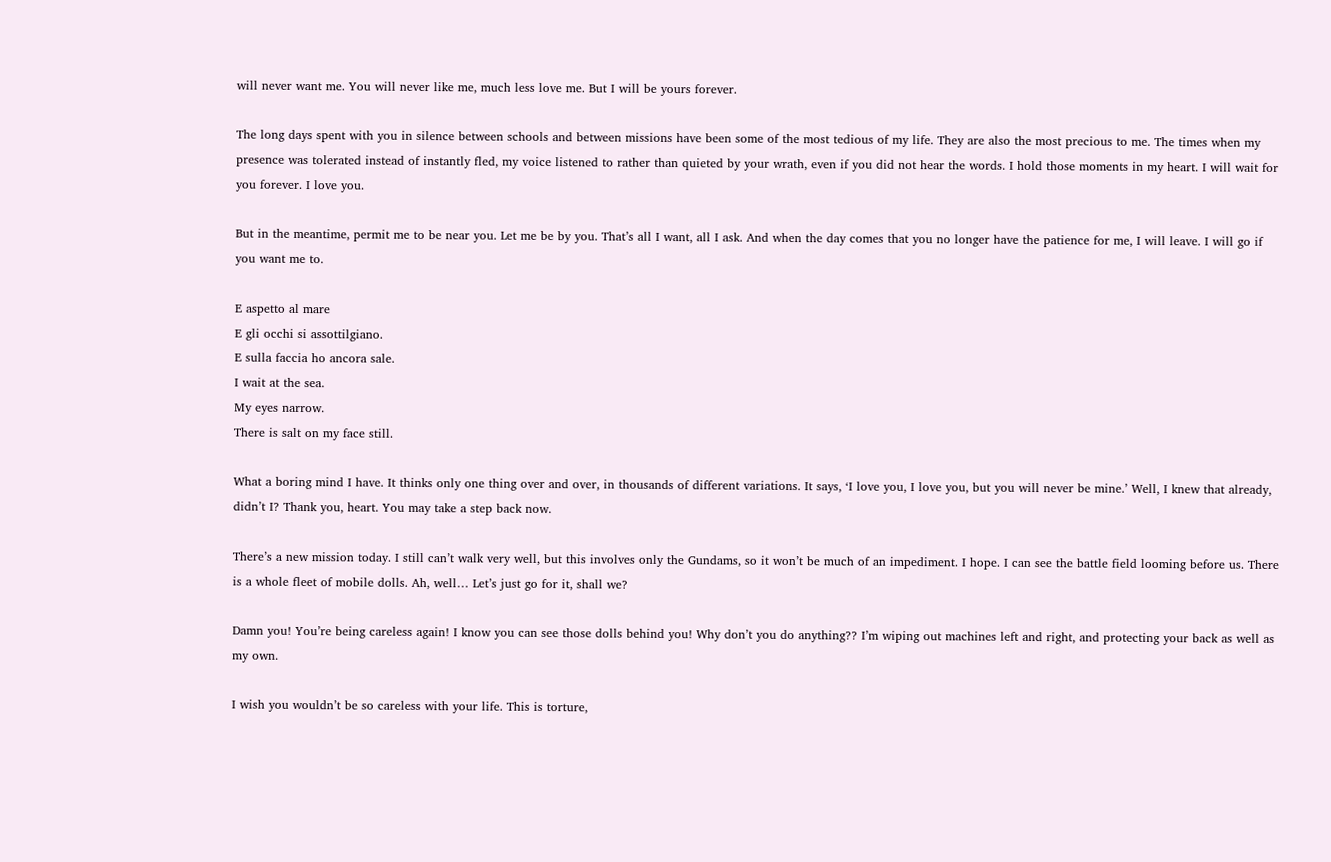will never want me. You will never like me, much less love me. But I will be yours forever.

The long days spent with you in silence between schools and between missions have been some of the most tedious of my life. They are also the most precious to me. The times when my presence was tolerated instead of instantly fled, my voice listened to rather than quieted by your wrath, even if you did not hear the words. I hold those moments in my heart. I will wait for you forever. I love you.

But in the meantime, permit me to be near you. Let me be by you. That’s all I want, all I ask. And when the day comes that you no longer have the patience for me, I will leave. I will go if you want me to.

E aspetto al mare
E gli occhi si assottilgiano.
E sulla faccia ho ancora sale.
I wait at the sea.
My eyes narrow.
There is salt on my face still.

What a boring mind I have. It thinks only one thing over and over, in thousands of different variations. It says, ‘I love you, I love you, but you will never be mine.’ Well, I knew that already, didn’t I? Thank you, heart. You may take a step back now.

There’s a new mission today. I still can’t walk very well, but this involves only the Gundams, so it won’t be much of an impediment. I hope. I can see the battle field looming before us. There is a whole fleet of mobile dolls. Ah, well… Let’s just go for it, shall we?

Damn you! You’re being careless again! I know you can see those dolls behind you! Why don’t you do anything?? I’m wiping out machines left and right, and protecting your back as well as my own.

I wish you wouldn’t be so careless with your life. This is torture,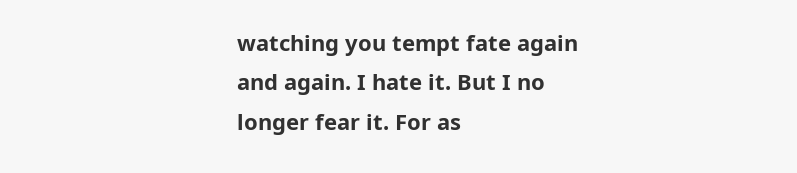watching you tempt fate again and again. I hate it. But I no longer fear it. For as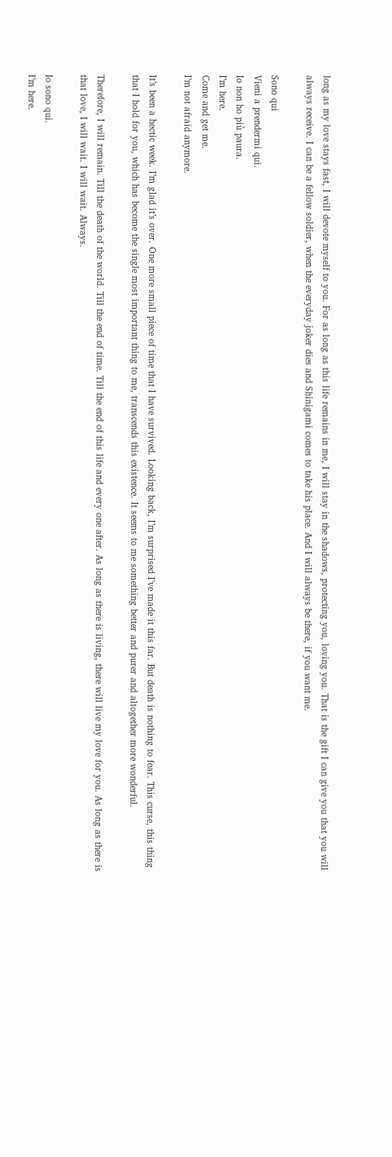long as my love stays fast, I will devote myself to you. For as long as this life remains in me, I will stay in the shadows, protecting you, loving you. That is the gift I can give you that you will always receive. I can be a fellow soldier, when the everyday joker dies and Shinigami comes to take his place. And I will always be there, if you want me.

Sono qui
Vieni a prendermi qui.
Io non ho più paura.
I’m here.
Come and get me.
I’m not afraid anymore.

It’s been a hectic week. I’m glad it’s over. One more small piece of time that I have survived. Looking back, I’m surprised I’ve made it this far. But death is nothing to fear. This curse, this thing that I hold for you, which has become the single most important thing to me, transcends this existence. It seems to me something better and purer and altogether more wonderful.

Therefore, I will remain. Till the death of the world. Till the end of time. Till the end of this life and every one after. As long as there is living, there will live my love for you. As long as there is that love, I will wait. I will wait. Always.

Io sono qui.
I’m here.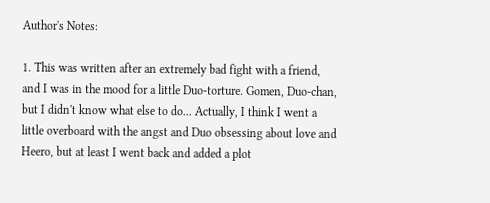Author's Notes:

1. This was written after an extremely bad fight with a friend, and I was in the mood for a little Duo-torture. Gomen, Duo-chan, but I didn't know what else to do... Actually, I think I went a little overboard with the angst and Duo obsessing about love and Heero, but at least I went back and added a plot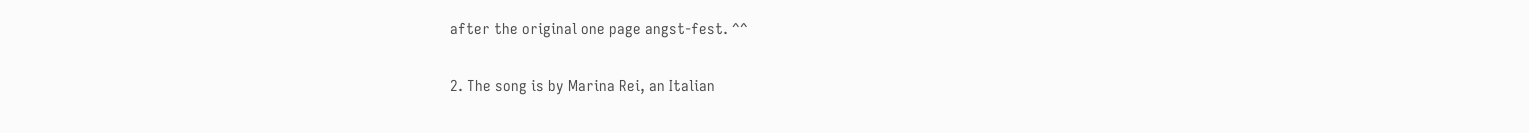after the original one page angst-fest. ^^

2. The song is by Marina Rei, an Italian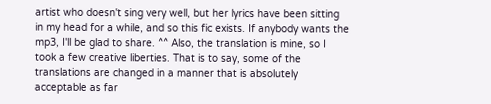artist who doesn't sing very well, but her lyrics have been sitting in my head for a while, and so this fic exists. If anybody wants the mp3, I'll be glad to share. ^^ Also, the translation is mine, so I took a few creative liberties. That is to say, some of the translations are changed in a manner that is absolutely acceptable as far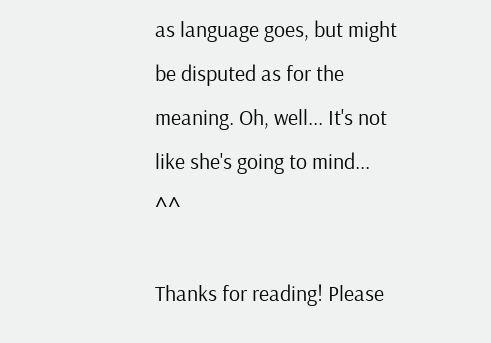as language goes, but might be disputed as for the meaning. Oh, well... It's not like she's going to mind... ^^

Thanks for reading! Please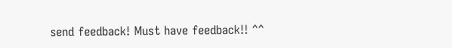send feedback! Must have feedback!! ^^